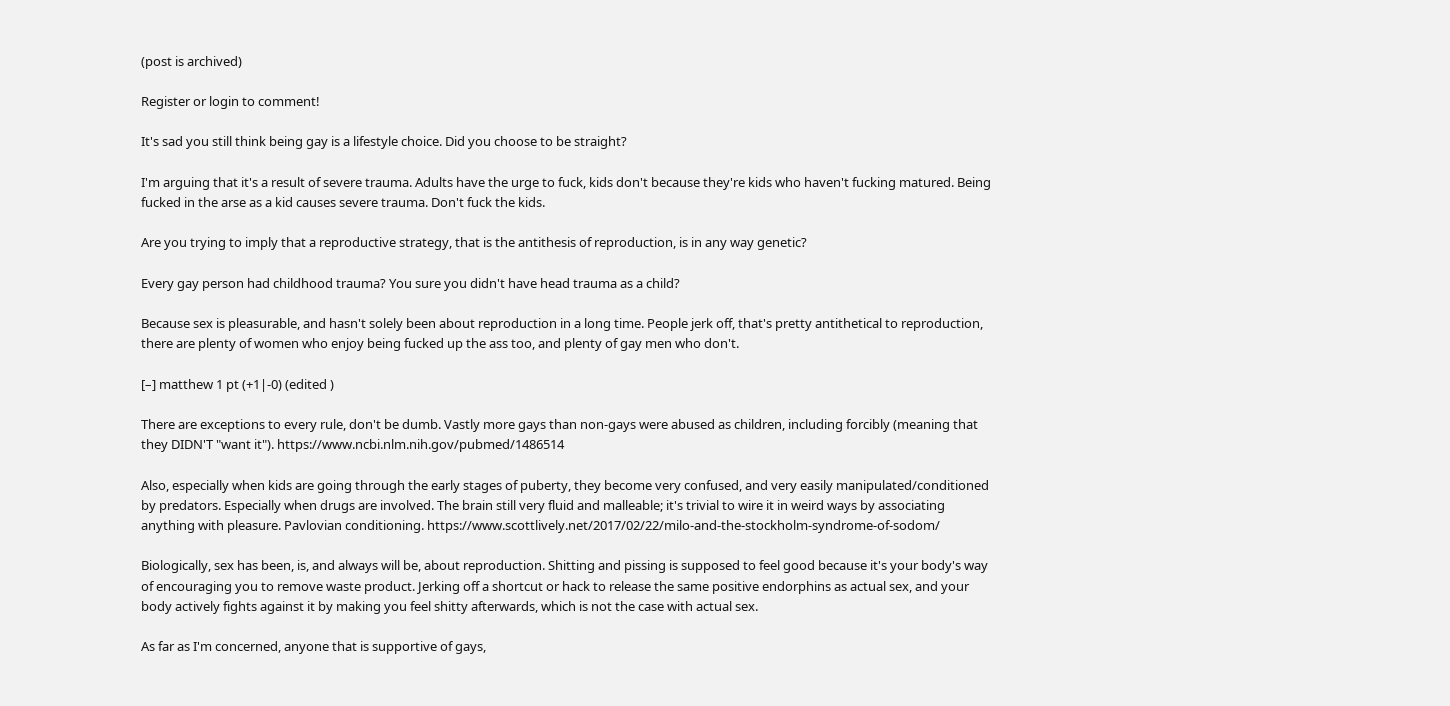(post is archived)

Register or login to comment!

It's sad you still think being gay is a lifestyle choice. Did you choose to be straight?

I'm arguing that it's a result of severe trauma. Adults have the urge to fuck, kids don't because they're kids who haven't fucking matured. Being fucked in the arse as a kid causes severe trauma. Don't fuck the kids.

Are you trying to imply that a reproductive strategy, that is the antithesis of reproduction, is in any way genetic?

Every gay person had childhood trauma? You sure you didn't have head trauma as a child?

Because sex is pleasurable, and hasn't solely been about reproduction in a long time. People jerk off, that's pretty antithetical to reproduction, there are plenty of women who enjoy being fucked up the ass too, and plenty of gay men who don't.

[–] matthew 1 pt (+1|-0) (edited )

There are exceptions to every rule, don't be dumb. Vastly more gays than non-gays were abused as children, including forcibly (meaning that they DIDN'T "want it"). https://www.ncbi.nlm.nih.gov/pubmed/1486514

Also, especially when kids are going through the early stages of puberty, they become very confused, and very easily manipulated/conditioned by predators. Especially when drugs are involved. The brain still very fluid and malleable; it's trivial to wire it in weird ways by associating anything with pleasure. Pavlovian conditioning. https://www.scottlively.net/2017/02/22/milo-and-the-stockholm-syndrome-of-sodom/

Biologically, sex has been, is, and always will be, about reproduction. Shitting and pissing is supposed to feel good because it's your body's way of encouraging you to remove waste product. Jerking off a shortcut or hack to release the same positive endorphins as actual sex, and your body actively fights against it by making you feel shitty afterwards, which is not the case with actual sex.

As far as I'm concerned, anyone that is supportive of gays,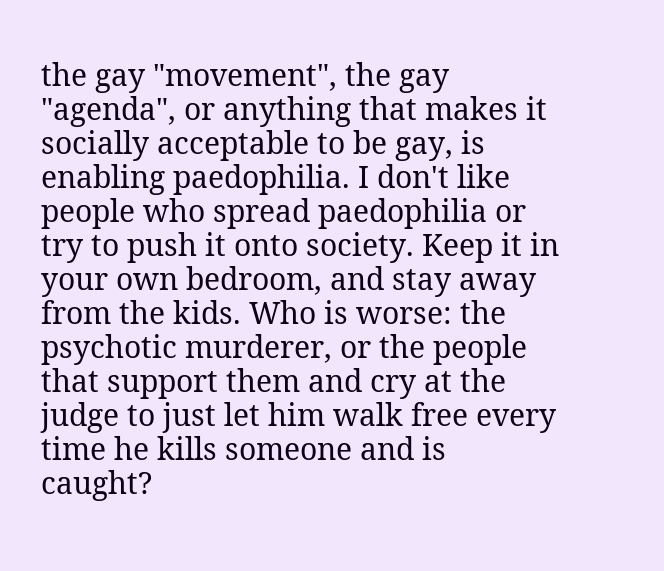the gay "movement", the gay "agenda", or anything that makes it socially acceptable to be gay, is enabling paedophilia. I don't like people who spread paedophilia or try to push it onto society. Keep it in your own bedroom, and stay away from the kids. Who is worse: the psychotic murderer, or the people that support them and cry at the judge to just let him walk free every time he kills someone and is caught?